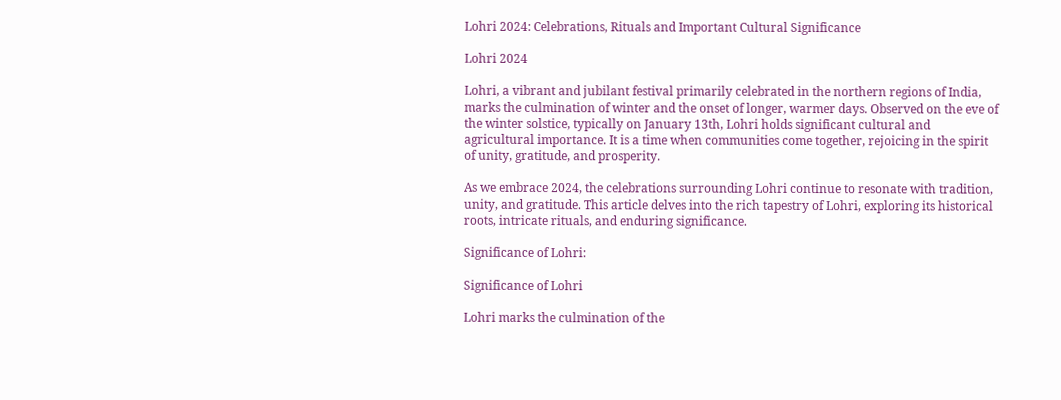Lohri 2024: Celebrations, Rituals and Important Cultural Significance

Lohri 2024

Lohri, a vibrant and jubilant festival primarily celebrated in the northern regions of India, marks the culmination of winter and the onset of longer, warmer days. Observed on the eve of the winter solstice, typically on January 13th, Lohri holds significant cultural and agricultural importance. It is a time when communities come together, rejoicing in the spirit of unity, gratitude, and prosperity.

As we embrace 2024, the celebrations surrounding Lohri continue to resonate with tradition, unity, and gratitude. This article delves into the rich tapestry of Lohri, exploring its historical roots, intricate rituals, and enduring significance.

Significance of Lohri:

Significance of Lohri

Lohri marks the culmination of the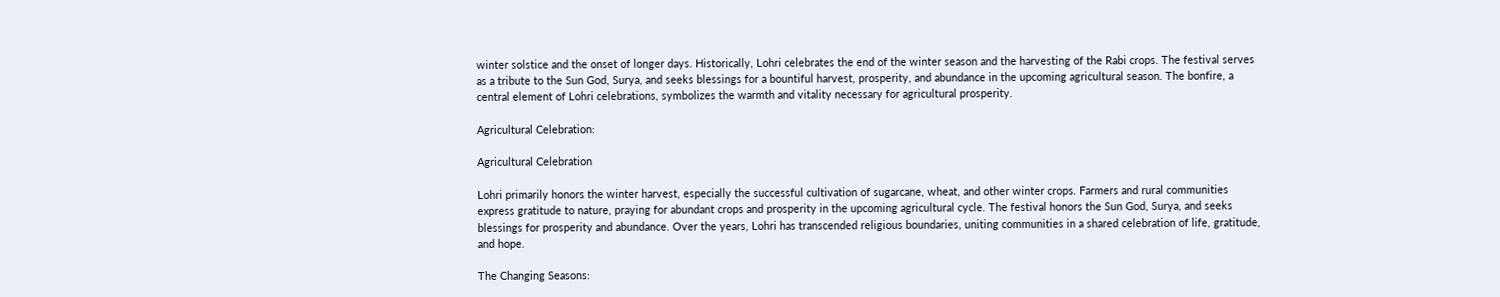winter solstice and the onset of longer days. Historically, Lohri celebrates the end of the winter season and the harvesting of the Rabi crops. The festival serves as a tribute to the Sun God, Surya, and seeks blessings for a bountiful harvest, prosperity, and abundance in the upcoming agricultural season. The bonfire, a central element of Lohri celebrations, symbolizes the warmth and vitality necessary for agricultural prosperity.

Agricultural Celebration:

Agricultural Celebration

Lohri primarily honors the winter harvest, especially the successful cultivation of sugarcane, wheat, and other winter crops. Farmers and rural communities express gratitude to nature, praying for abundant crops and prosperity in the upcoming agricultural cycle. The festival honors the Sun God, Surya, and seeks blessings for prosperity and abundance. Over the years, Lohri has transcended religious boundaries, uniting communities in a shared celebration of life, gratitude, and hope.

The Changing Seasons: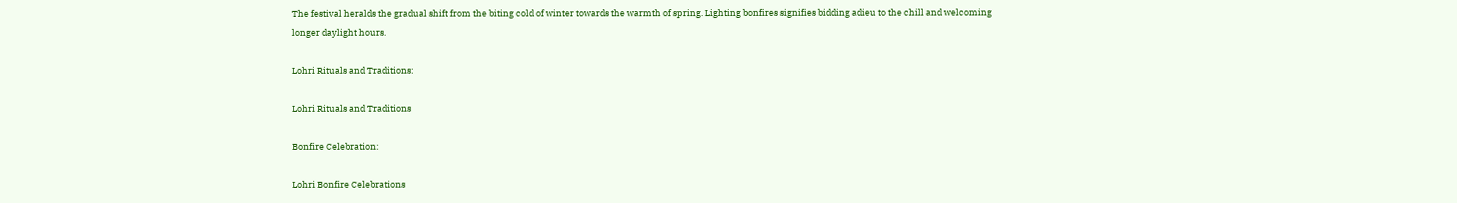The festival heralds the gradual shift from the biting cold of winter towards the warmth of spring. Lighting bonfires signifies bidding adieu to the chill and welcoming longer daylight hours.

Lohri Rituals and Traditions:

Lohri Rituals and Traditions

Bonfire Celebration:

Lohri Bonfire Celebrations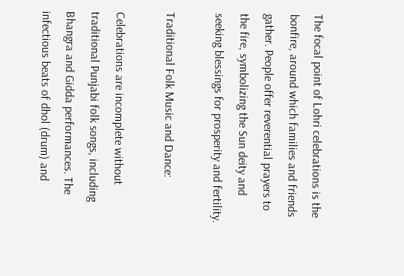The focal point of Lohri celebrations is the bonfire, around which families and friends gather. People offer reverential prayers to the fire, symbolizing the Sun deity and seeking blessings for prosperity and fertility.

Traditional Folk Music and Dance:

Celebrations are incomplete without traditional Punjabi folk songs, including Bhangra and Gidda performances. The infectious beats of dhol (drum) and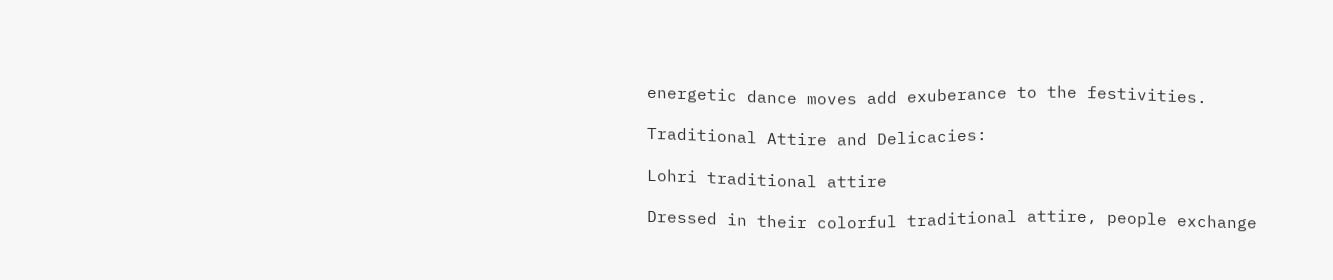energetic dance moves add exuberance to the festivities.

Traditional Attire and Delicacies:

Lohri traditional attire

Dressed in their colorful traditional attire, people exchange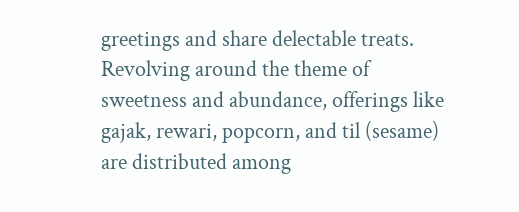greetings and share delectable treats. Revolving around the theme of sweetness and abundance, offerings like gajak, rewari, popcorn, and til (sesame) are distributed among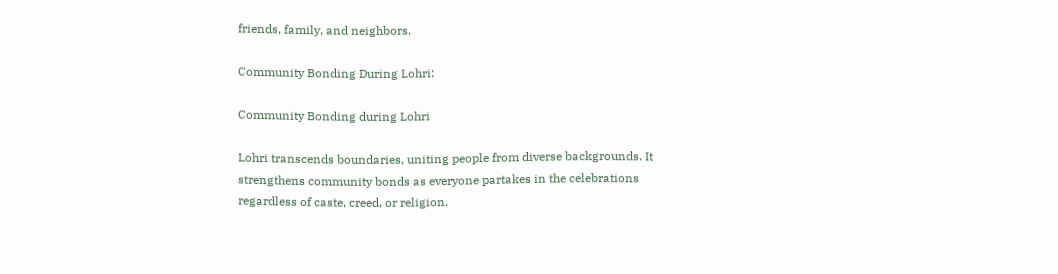friends, family, and neighbors.

Community Bonding During Lohri:

Community Bonding during Lohri

Lohri transcends boundaries, uniting people from diverse backgrounds. It strengthens community bonds as everyone partakes in the celebrations regardless of caste, creed, or religion.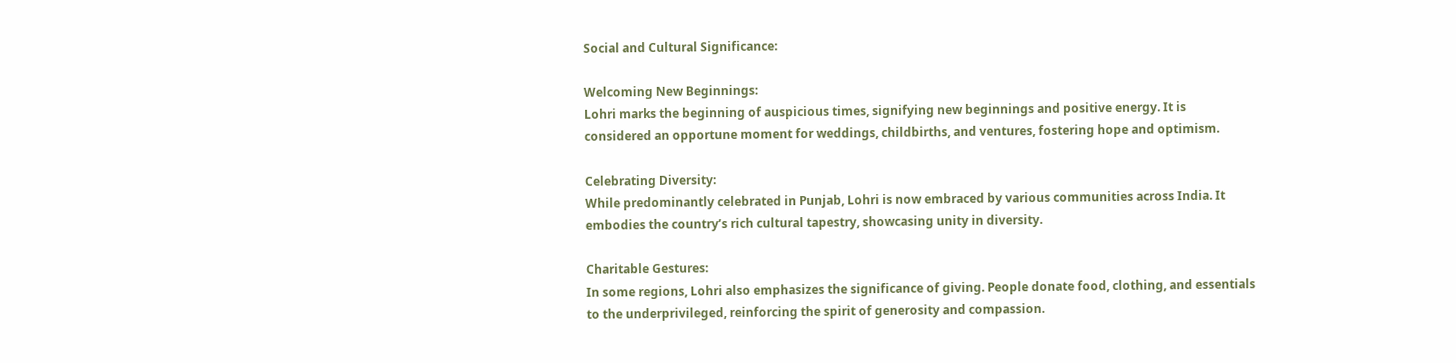Social and Cultural Significance:

Welcoming New Beginnings:
Lohri marks the beginning of auspicious times, signifying new beginnings and positive energy. It is considered an opportune moment for weddings, childbirths, and ventures, fostering hope and optimism.

Celebrating Diversity:
While predominantly celebrated in Punjab, Lohri is now embraced by various communities across India. It embodies the country’s rich cultural tapestry, showcasing unity in diversity.

Charitable Gestures:
In some regions, Lohri also emphasizes the significance of giving. People donate food, clothing, and essentials to the underprivileged, reinforcing the spirit of generosity and compassion.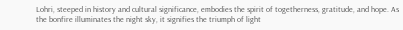Lohri, steeped in history and cultural significance, embodies the spirit of togetherness, gratitude, and hope. As the bonfire illuminates the night sky, it signifies the triumph of light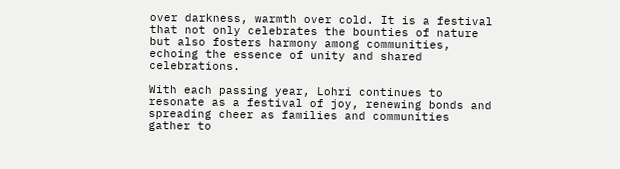over darkness, warmth over cold. It is a festival that not only celebrates the bounties of nature but also fosters harmony among communities, echoing the essence of unity and shared celebrations.

With each passing year, Lohri continues to resonate as a festival of joy, renewing bonds and spreading cheer as families and communities gather to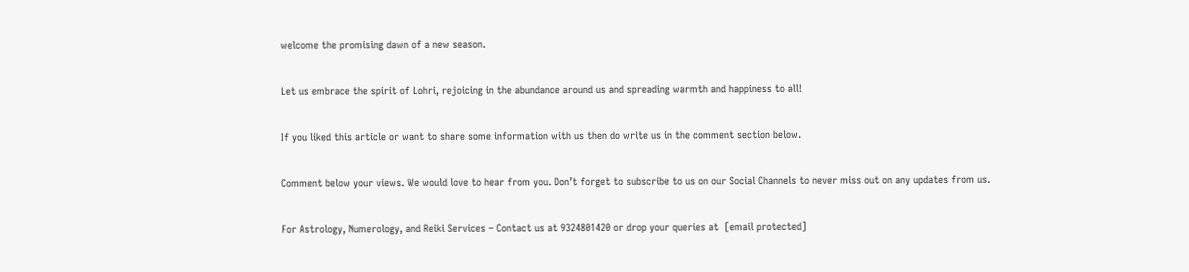welcome the promising dawn of a new season.

Let us embrace the spirit of Lohri, rejoicing in the abundance around us and spreading warmth and happiness to all!

If you liked this article or want to share some information with us then do write us in the comment section below.

Comment below your views. We would love to hear from you. Don’t forget to subscribe to us on our Social Channels to never miss out on any updates from us.

For Astrology, Numerology, and Reiki Services – Contact us at 9324801420 or drop your queries at  [email protected]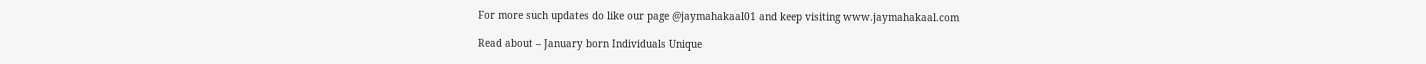For more such updates do like our page @jaymahakaal01 and keep visiting www.jaymahakaal.com

Read about – January born Individuals Unique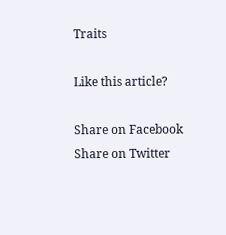Traits

Like this article?

Share on Facebook
Share on Twitter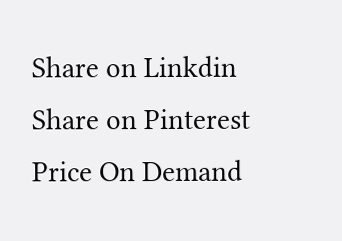Share on Linkdin
Share on Pinterest
Price On Demand